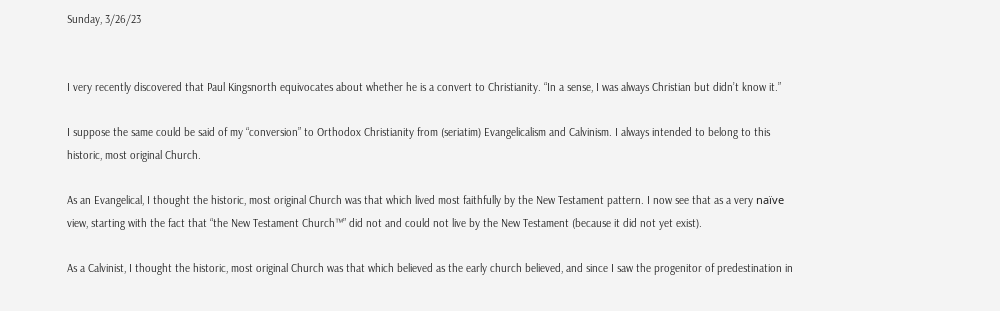Sunday, 3/26/23


I very recently discovered that Paul Kingsnorth equivocates about whether he is a convert to Christianity. “In a sense, I was always Christian but didn’t know it.”

I suppose the same could be said of my “conversion” to Orthodox Christianity from (seriatim) Evangelicalism and Calvinism. I always intended to belong to this historic, most original Church.

As an Evangelical, I thought the historic, most original Church was that which lived most faithfully by the New Testament pattern. I now see that as a very naïve view, starting with the fact that “the New Testament Church™” did not and could not live by the New Testament (because it did not yet exist).

As a Calvinist, I thought the historic, most original Church was that which believed as the early church believed, and since I saw the progenitor of predestination in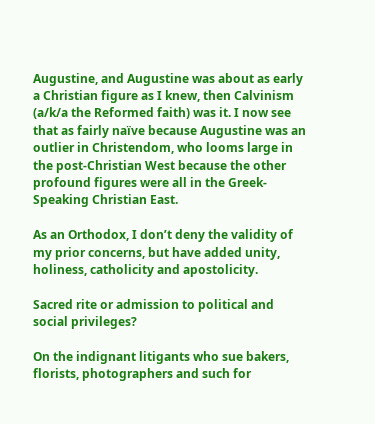Augustine, and Augustine was about as early a Christian figure as I knew, then Calvinism (a/k/a the Reformed faith) was it. I now see that as fairly naïve because Augustine was an outlier in Christendom, who looms large in the post-Christian West because the other profound figures were all in the Greek-Speaking Christian East.

As an Orthodox, I don’t deny the validity of my prior concerns, but have added unity, holiness, catholicity and apostolicity.

Sacred rite or admission to political and social privileges?

On the indignant litigants who sue bakers, florists, photographers and such for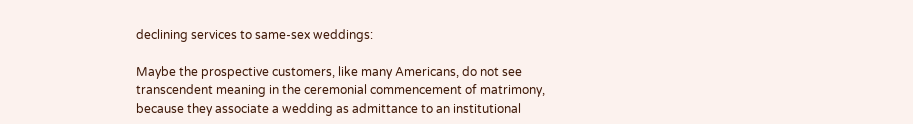declining services to same-sex weddings:

Maybe the prospective customers, like many Americans, do not see transcendent meaning in the ceremonial commencement of matrimony, because they associate a wedding as admittance to an institutional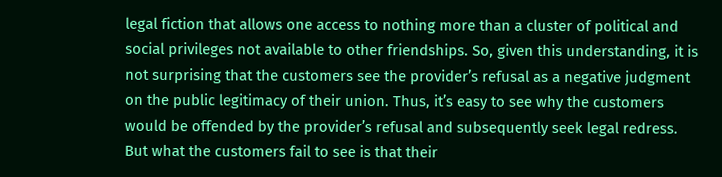legal fiction that allows one access to nothing more than a cluster of political and social privileges not available to other friendships. So, given this understanding, it is not surprising that the customers see the provider’s refusal as a negative judgment on the public legitimacy of their union. Thus, it’s easy to see why the customers would be offended by the provider’s refusal and subsequently seek legal redress. But what the customers fail to see is that their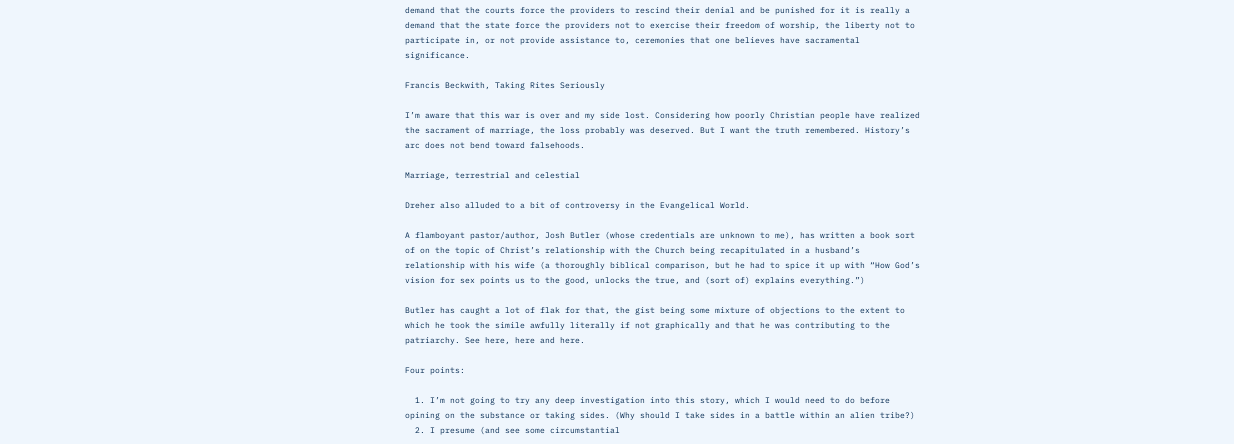demand that the courts force the providers to rescind their denial and be punished for it is really a demand that the state force the providers not to exercise their freedom of worship, the liberty not to participate in, or not provide assistance to, ceremonies that one believes have sacramental significance.

Francis Beckwith, Taking Rites Seriously

I’m aware that this war is over and my side lost. Considering how poorly Christian people have realized the sacrament of marriage, the loss probably was deserved. But I want the truth remembered. History’s arc does not bend toward falsehoods.

Marriage, terrestrial and celestial

Dreher also alluded to a bit of controversy in the Evangelical World.

A flamboyant pastor/author, Josh Butler (whose credentials are unknown to me), has written a book sort of on the topic of Christ’s relationship with the Church being recapitulated in a husband’s relationship with his wife (a thoroughly biblical comparison, but he had to spice it up with “How God’s vision for sex points us to the good, unlocks the true, and (sort of) explains everything.”)

Butler has caught a lot of flak for that, the gist being some mixture of objections to the extent to which he took the simile awfully literally if not graphically and that he was contributing to the patriarchy. See here, here and here.

Four points:

  1. I’m not going to try any deep investigation into this story, which I would need to do before opining on the substance or taking sides. (Why should I take sides in a battle within an alien tribe?)
  2. I presume (and see some circumstantial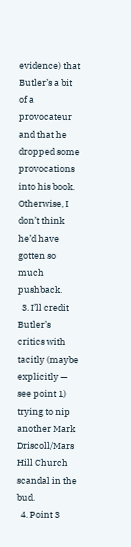evidence) that Butler’s a bit of a provocateur and that he dropped some provocations into his book. Otherwise, I don’t think he’d have gotten so much pushback.
  3. I’ll credit Butler’s critics with tacitly (maybe explicitly — see point 1) trying to nip another Mark Driscoll/Mars Hill Church scandal in the bud.
  4. Point 3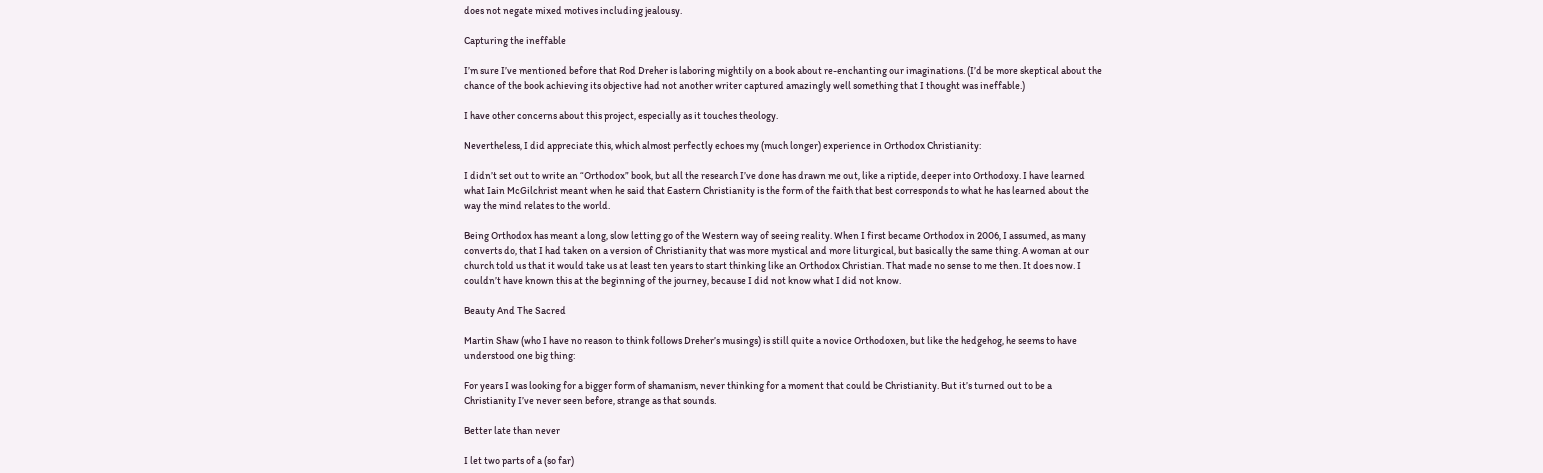does not negate mixed motives including jealousy.

Capturing the ineffable

I’m sure I’ve mentioned before that Rod Dreher is laboring mightily on a book about re-enchanting our imaginations. (I’d be more skeptical about the chance of the book achieving its objective had not another writer captured amazingly well something that I thought was ineffable.)

I have other concerns about this project, especially as it touches theology.

Nevertheless, I did appreciate this, which almost perfectly echoes my (much longer) experience in Orthodox Christianity:

I didn’t set out to write an “Orthodox” book, but all the research I’ve done has drawn me out, like a riptide, deeper into Orthodoxy. I have learned what Iain McGilchrist meant when he said that Eastern Christianity is the form of the faith that best corresponds to what he has learned about the way the mind relates to the world.

Being Orthodox has meant a long, slow letting go of the Western way of seeing reality. When I first became Orthodox in 2006, I assumed, as many converts do, that I had taken on a version of Christianity that was more mystical and more liturgical, but basically the same thing. A woman at our church told us that it would take us at least ten years to start thinking like an Orthodox Christian. That made no sense to me then. It does now. I couldn’t have known this at the beginning of the journey, because I did not know what I did not know.

Beauty And The Sacred

Martin Shaw (who I have no reason to think follows Dreher’s musings) is still quite a novice Orthodoxen, but like the hedgehog, he seems to have understood one big thing:

For years I was looking for a bigger form of shamanism, never thinking for a moment that could be Christianity. But it’s turned out to be a Christianity I’ve never seen before, strange as that sounds.

Better late than never

I let two parts of a (so far)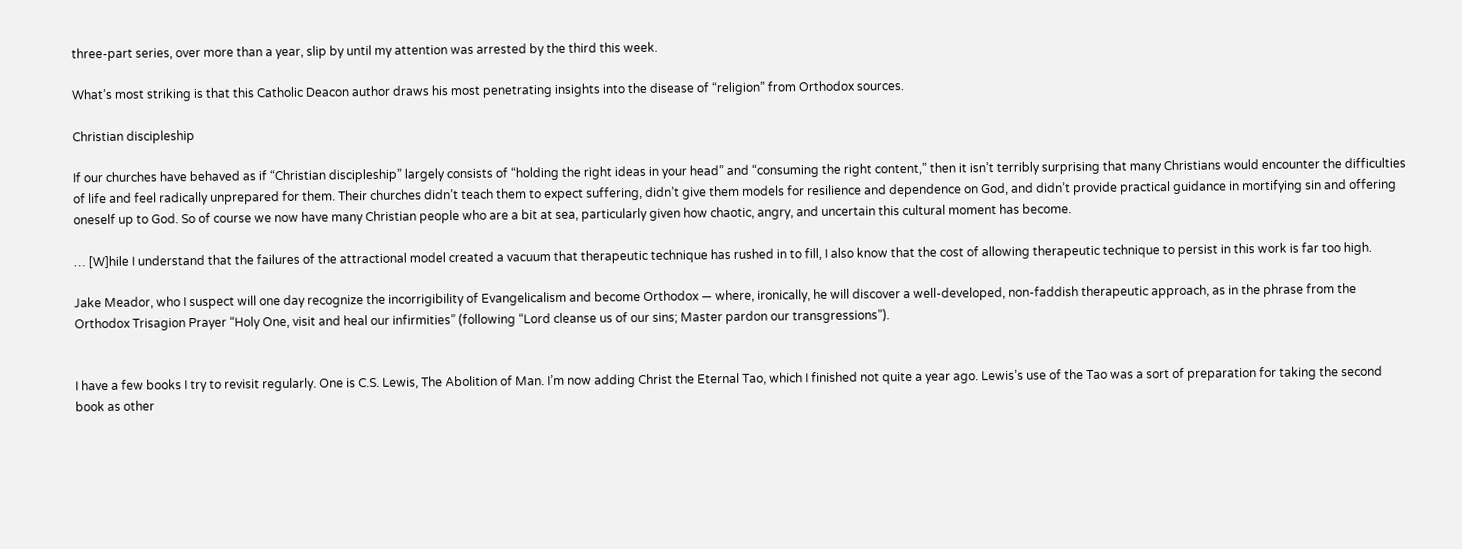three-part series, over more than a year, slip by until my attention was arrested by the third this week.

What’s most striking is that this Catholic Deacon author draws his most penetrating insights into the disease of “religion” from Orthodox sources.

Christian discipleship

If our churches have behaved as if “Christian discipleship” largely consists of “holding the right ideas in your head” and “consuming the right content,” then it isn’t terribly surprising that many Christians would encounter the difficulties of life and feel radically unprepared for them. Their churches didn’t teach them to expect suffering, didn’t give them models for resilience and dependence on God, and didn’t provide practical guidance in mortifying sin and offering oneself up to God. So of course we now have many Christian people who are a bit at sea, particularly given how chaotic, angry, and uncertain this cultural moment has become.

… [W]hile I understand that the failures of the attractional model created a vacuum that therapeutic technique has rushed in to fill, I also know that the cost of allowing therapeutic technique to persist in this work is far too high.

Jake Meador, who I suspect will one day recognize the incorrigibility of Evangelicalism and become Orthodox — where, ironically, he will discover a well-developed, non-faddish therapeutic approach, as in the phrase from the Orthodox Trisagion Prayer “Holy One, visit and heal our infirmities” (following “Lord cleanse us of our sins; Master pardon our transgressions”).


I have a few books I try to revisit regularly. One is C.S. Lewis, The Abolition of Man. I’m now adding Christ the Eternal Tao, which I finished not quite a year ago. Lewis’s use of the Tao was a sort of preparation for taking the second book as other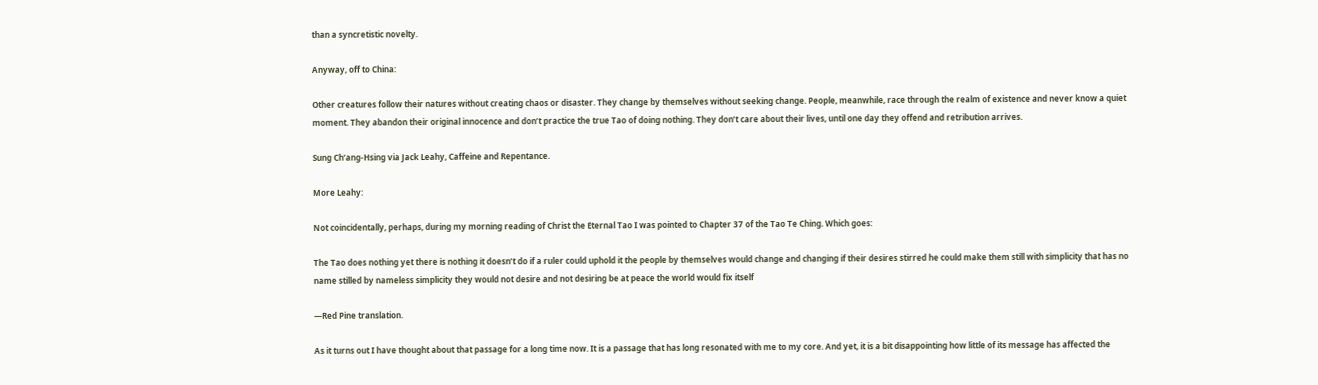than a syncretistic novelty.

Anyway, off to China:

Other creatures follow their natures without creating chaos or disaster. They change by themselves without seeking change. People, meanwhile, race through the realm of existence and never know a quiet moment. They abandon their original innocence and don’t practice the true Tao of doing nothing. They don’t care about their lives, until one day they offend and retribution arrives.

Sung Ch’ang-Hsing via Jack Leahy, Caffeine and Repentance.

More Leahy:

Not coincidentally, perhaps, during my morning reading of Christ the Eternal Tao I was pointed to Chapter 37 of the Tao Te Ching. Which goes:

The Tao does nothing yet there is nothing it doesn’t do if a ruler could uphold it the people by themselves would change and changing if their desires stirred he could make them still with simplicity that has no name stilled by nameless simplicity they would not desire and not desiring be at peace the world would fix itself

—Red Pine translation.

As it turns out I have thought about that passage for a long time now. It is a passage that has long resonated with me to my core. And yet, it is a bit disappointing how little of its message has affected the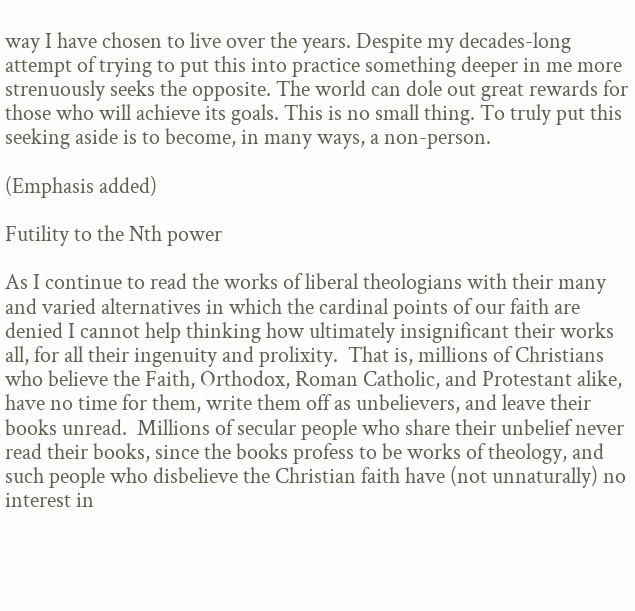way I have chosen to live over the years. Despite my decades-long attempt of trying to put this into practice something deeper in me more strenuously seeks the opposite. The world can dole out great rewards for those who will achieve its goals. This is no small thing. To truly put this seeking aside is to become, in many ways, a non-person.

(Emphasis added)

Futility to the Nth power

As I continue to read the works of liberal theologians with their many and varied alternatives in which the cardinal points of our faith are denied I cannot help thinking how ultimately insignificant their works all, for all their ingenuity and prolixity.  That is, millions of Christians who believe the Faith, Orthodox, Roman Catholic, and Protestant alike, have no time for them, write them off as unbelievers, and leave their books unread.  Millions of secular people who share their unbelief never read their books, since the books profess to be works of theology, and such people who disbelieve the Christian faith have (not unnaturally) no interest in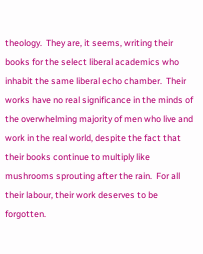theology.  They are, it seems, writing their books for the select liberal academics who inhabit the same liberal echo chamber.  Their works have no real significance in the minds of the overwhelming majority of men who live and work in the real world, despite the fact that their books continue to multiply like mushrooms sprouting after the rain.  For all their labour, their work deserves to be forgotten.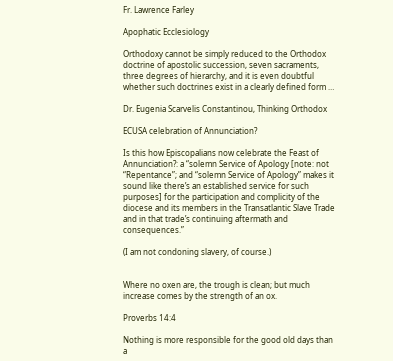Fr. Lawrence Farley

Apophatic Ecclesiology

Orthodoxy cannot be simply reduced to the Orthodox doctrine of apostolic succession, seven sacraments, three degrees of hierarchy, and it is even doubtful whether such doctrines exist in a clearly defined form …

Dr. Eugenia Scarvelis Constantinou, Thinking Orthodox

ECUSA celebration of Annunciation?

Is this how Episcopalians now celebrate the Feast of Annunciation?: a “solemn Service of Apology [note: not “Repentance”; and “solemn Service of Apology” makes it sound like there’s an established service for such purposes] for the participation and complicity of the diocese and its members in the Transatlantic Slave Trade and in that trade’s continuing aftermath and consequences.”

(I am not condoning slavery, of course.)


Where no oxen are, the trough is clean; but much increase comes by the strength of an ox.

Proverbs 14:4

Nothing is more responsible for the good old days than a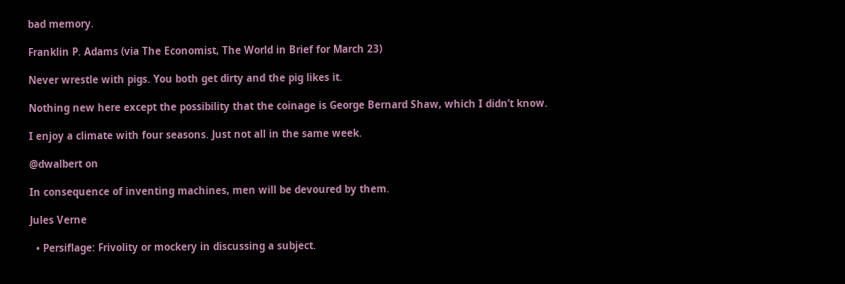bad memory.

Franklin P. Adams (via The Economist, The World in Brief for March 23)

Never wrestle with pigs. You both get dirty and the pig likes it.

Nothing new here except the possibility that the coinage is George Bernard Shaw, which I didn’t know.

I enjoy a climate with four seasons. Just not all in the same week.

@dwalbert on

In consequence of inventing machines, men will be devoured by them.

Jules Verne

  • Persiflage: Frivolity or mockery in discussing a subject.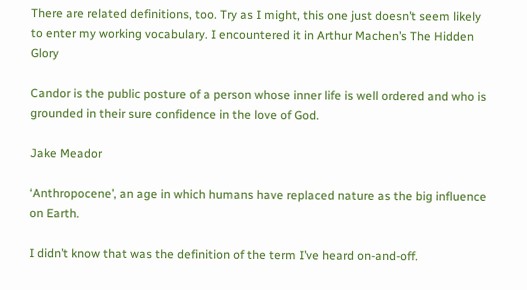There are related definitions, too. Try as I might, this one just doesn’t seem likely to enter my working vocabulary. I encountered it in Arthur Machen’s The Hidden Glory

Candor is the public posture of a person whose inner life is well ordered and who is grounded in their sure confidence in the love of God.

Jake Meador

‘Anthropocene’, an age in which humans have replaced nature as the big influence on Earth.

I didn’t know that was the definition of the term I’ve heard on-and-off.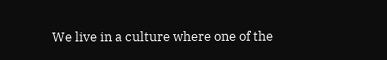We live in a culture where one of the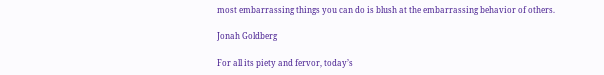most embarrassing things you can do is blush at the embarrassing behavior of others.

Jonah Goldberg

For all its piety and fervor, today’s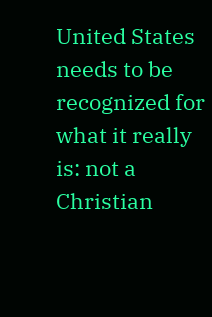United States needs to be recognized for what it really is: not a Christian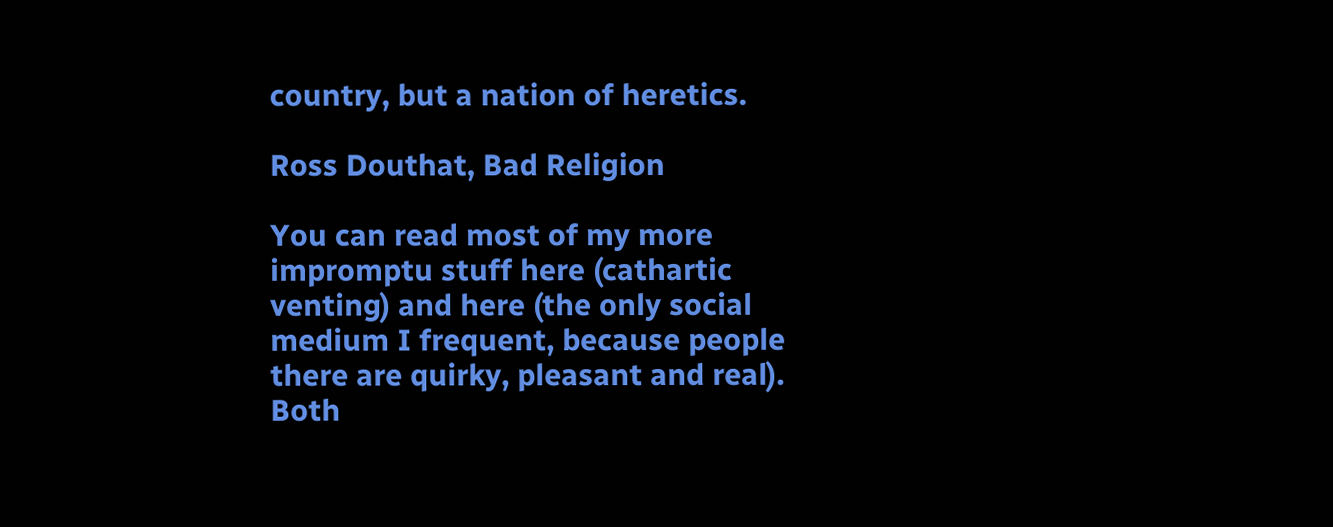country, but a nation of heretics.

Ross Douthat, Bad Religion

You can read most of my more impromptu stuff here (cathartic venting) and here (the only social medium I frequent, because people there are quirky, pleasant and real). Both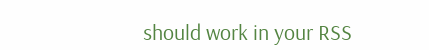should work in your RSS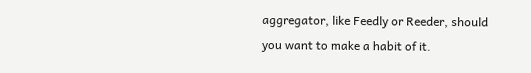aggregator, like Feedly or Reeder, should you want to make a habit of it.